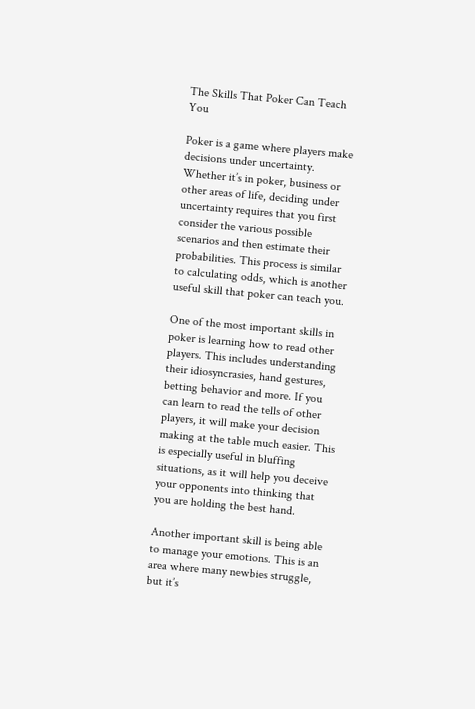The Skills That Poker Can Teach You

Poker is a game where players make decisions under uncertainty. Whether it’s in poker, business or other areas of life, deciding under uncertainty requires that you first consider the various possible scenarios and then estimate their probabilities. This process is similar to calculating odds, which is another useful skill that poker can teach you.

One of the most important skills in poker is learning how to read other players. This includes understanding their idiosyncrasies, hand gestures, betting behavior and more. If you can learn to read the tells of other players, it will make your decision making at the table much easier. This is especially useful in bluffing situations, as it will help you deceive your opponents into thinking that you are holding the best hand.

Another important skill is being able to manage your emotions. This is an area where many newbies struggle, but it’s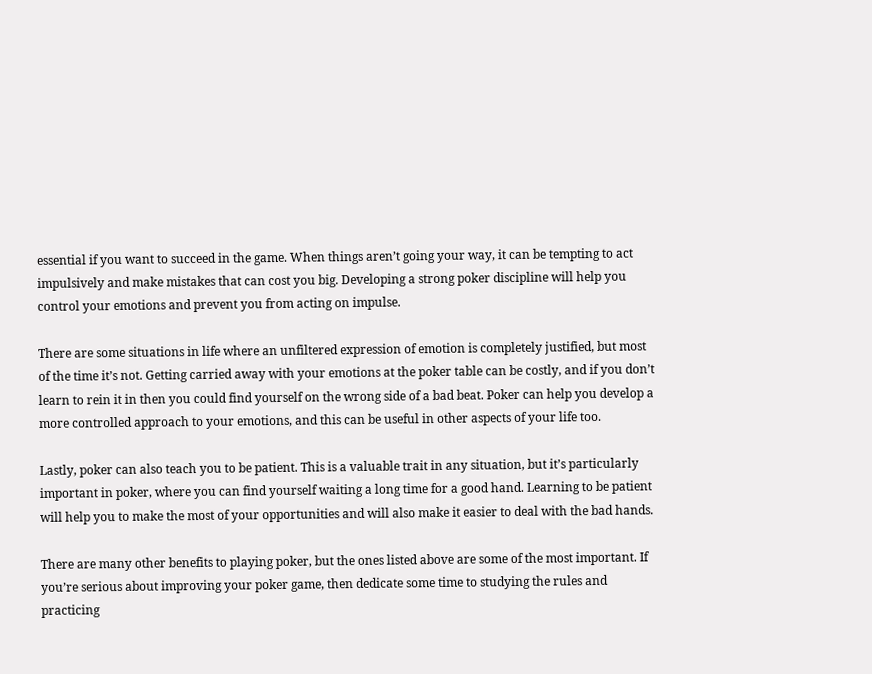essential if you want to succeed in the game. When things aren’t going your way, it can be tempting to act impulsively and make mistakes that can cost you big. Developing a strong poker discipline will help you control your emotions and prevent you from acting on impulse.

There are some situations in life where an unfiltered expression of emotion is completely justified, but most of the time it’s not. Getting carried away with your emotions at the poker table can be costly, and if you don’t learn to rein it in then you could find yourself on the wrong side of a bad beat. Poker can help you develop a more controlled approach to your emotions, and this can be useful in other aspects of your life too.

Lastly, poker can also teach you to be patient. This is a valuable trait in any situation, but it’s particularly important in poker, where you can find yourself waiting a long time for a good hand. Learning to be patient will help you to make the most of your opportunities and will also make it easier to deal with the bad hands.

There are many other benefits to playing poker, but the ones listed above are some of the most important. If you’re serious about improving your poker game, then dedicate some time to studying the rules and practicing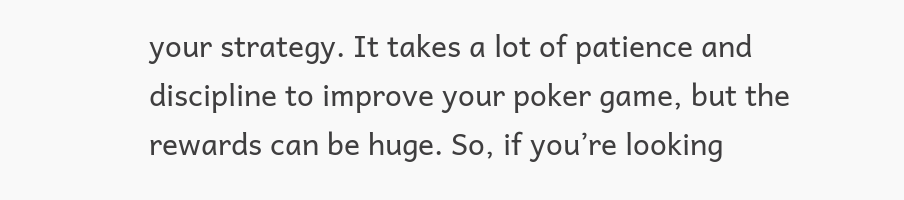your strategy. It takes a lot of patience and discipline to improve your poker game, but the rewards can be huge. So, if you’re looking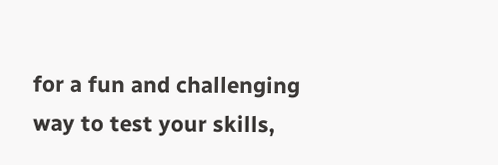for a fun and challenging way to test your skills,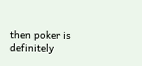then poker is definitely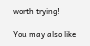worth trying!

You may also like